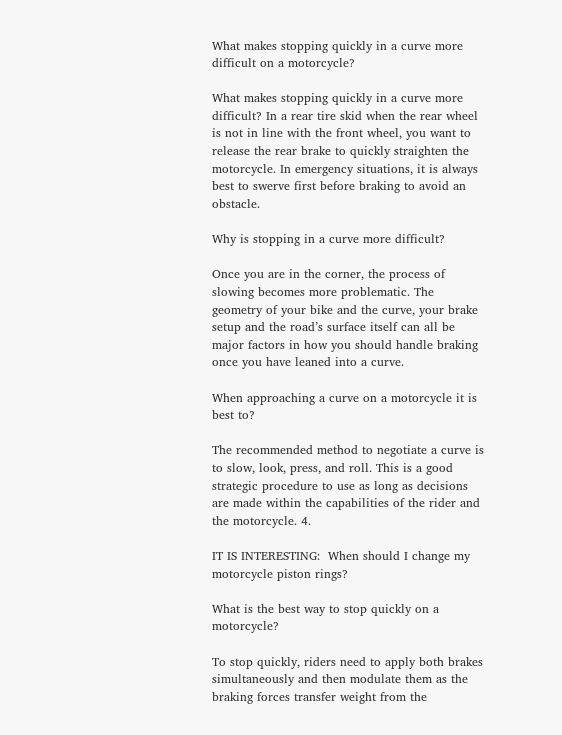What makes stopping quickly in a curve more difficult on a motorcycle?

What makes stopping quickly in a curve more difficult? In a rear tire skid when the rear wheel is not in line with the front wheel, you want to release the rear brake to quickly straighten the motorcycle. In emergency situations, it is always best to swerve first before braking to avoid an obstacle.

Why is stopping in a curve more difficult?

Once you are in the corner, the process of slowing becomes more problematic. The geometry of your bike and the curve, your brake setup and the road’s surface itself can all be major factors in how you should handle braking once you have leaned into a curve.

When approaching a curve on a motorcycle it is best to?

The recommended method to negotiate a curve is to slow, look, press, and roll. This is a good strategic procedure to use as long as decisions are made within the capabilities of the rider and the motorcycle. 4.

IT IS INTERESTING:  When should I change my motorcycle piston rings?

What is the best way to stop quickly on a motorcycle?

To stop quickly, riders need to apply both brakes simultaneously and then modulate them as the braking forces transfer weight from the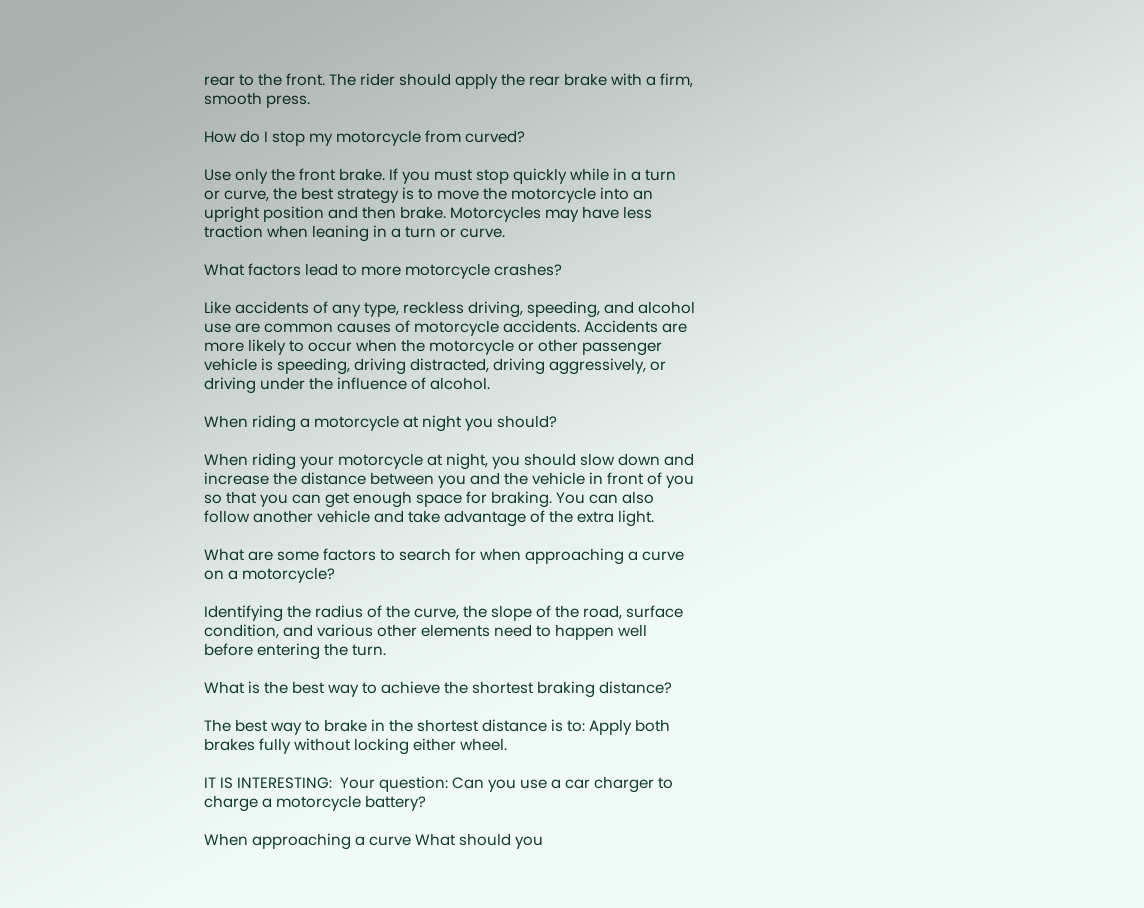rear to the front. The rider should apply the rear brake with a firm, smooth press.

How do I stop my motorcycle from curved?

Use only the front brake. If you must stop quickly while in a turn or curve, the best strategy is to move the motorcycle into an upright position and then brake. Motorcycles may have less traction when leaning in a turn or curve.

What factors lead to more motorcycle crashes?

Like accidents of any type, reckless driving, speeding, and alcohol use are common causes of motorcycle accidents. Accidents are more likely to occur when the motorcycle or other passenger vehicle is speeding, driving distracted, driving aggressively, or driving under the influence of alcohol.

When riding a motorcycle at night you should?

When riding your motorcycle at night, you should slow down and increase the distance between you and the vehicle in front of you so that you can get enough space for braking. You can also follow another vehicle and take advantage of the extra light.

What are some factors to search for when approaching a curve on a motorcycle?

Identifying the radius of the curve, the slope of the road, surface condition, and various other elements need to happen well before entering the turn.

What is the best way to achieve the shortest braking distance?

The best way to brake in the shortest distance is to: Apply both brakes fully without locking either wheel.

IT IS INTERESTING:  Your question: Can you use a car charger to charge a motorcycle battery?

When approaching a curve What should you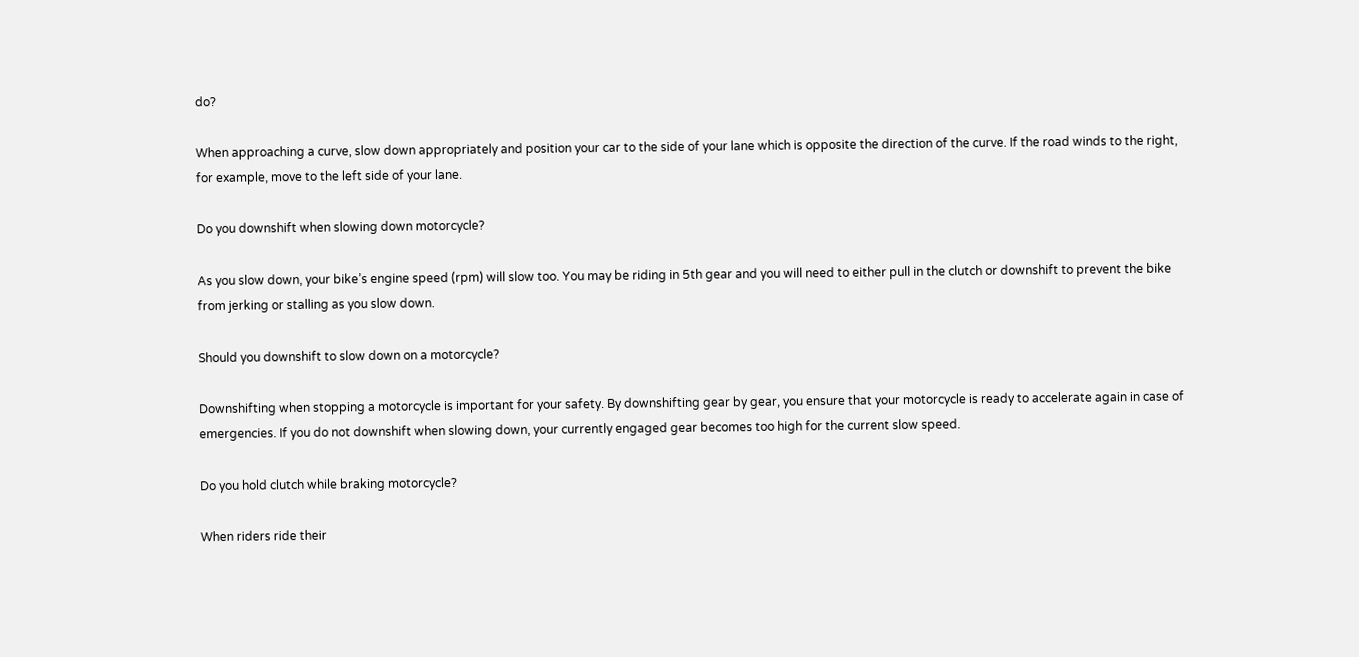do?

When approaching a curve, slow down appropriately and position your car to the side of your lane which is opposite the direction of the curve. If the road winds to the right, for example, move to the left side of your lane.

Do you downshift when slowing down motorcycle?

As you slow down, your bike’s engine speed (rpm) will slow too. You may be riding in 5th gear and you will need to either pull in the clutch or downshift to prevent the bike from jerking or stalling as you slow down.

Should you downshift to slow down on a motorcycle?

Downshifting when stopping a motorcycle is important for your safety. By downshifting gear by gear, you ensure that your motorcycle is ready to accelerate again in case of emergencies. If you do not downshift when slowing down, your currently engaged gear becomes too high for the current slow speed.

Do you hold clutch while braking motorcycle?

When riders ride their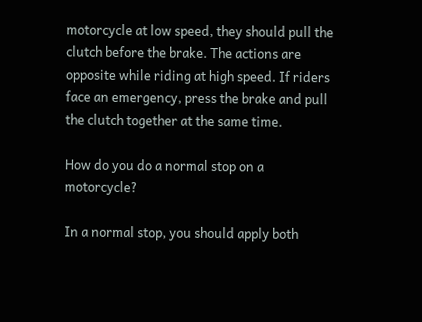motorcycle at low speed, they should pull the clutch before the brake. The actions are opposite while riding at high speed. If riders face an emergency, press the brake and pull the clutch together at the same time.

How do you do a normal stop on a motorcycle?

In a normal stop, you should apply both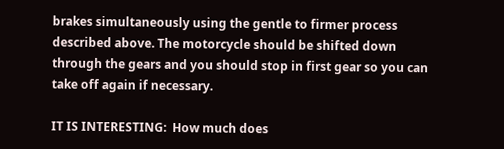brakes simultaneously using the gentle to firmer process described above. The motorcycle should be shifted down through the gears and you should stop in first gear so you can take off again if necessary.

IT IS INTERESTING:  How much does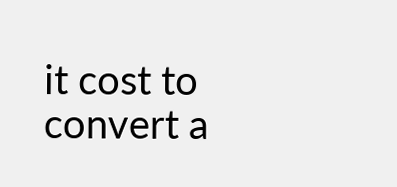it cost to convert a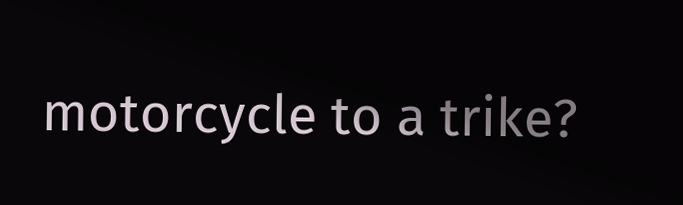motorcycle to a trike?